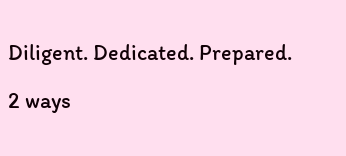Diligent. Dedicated. Prepared.

2 ways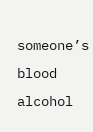someone’s blood alcohol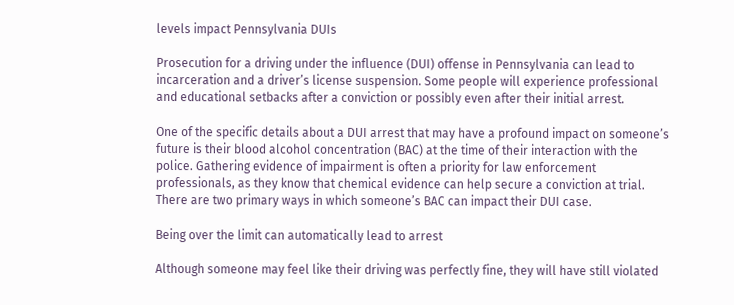levels impact Pennsylvania DUIs

Prosecution for a driving under the influence (DUI) offense in Pennsylvania can lead to incarceration and a driver’s license suspension. Some people will experience professional and educational setbacks after a conviction or possibly even after their initial arrest.

One of the specific details about a DUI arrest that may have a profound impact on someone’s future is their blood alcohol concentration (BAC) at the time of their interaction with the police. Gathering evidence of impairment is often a priority for law enforcement professionals, as they know that chemical evidence can help secure a conviction at trial. There are two primary ways in which someone’s BAC can impact their DUI case.

Being over the limit can automatically lead to arrest

Although someone may feel like their driving was perfectly fine, they will have still violated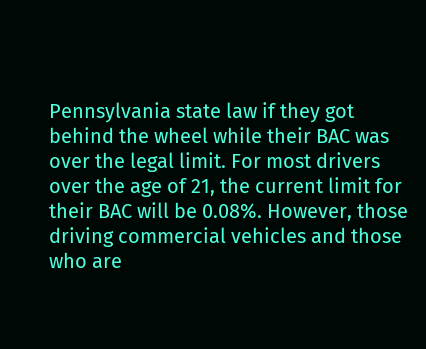Pennsylvania state law if they got behind the wheel while their BAC was over the legal limit. For most drivers over the age of 21, the current limit for their BAC will be 0.08%. However, those driving commercial vehicles and those who are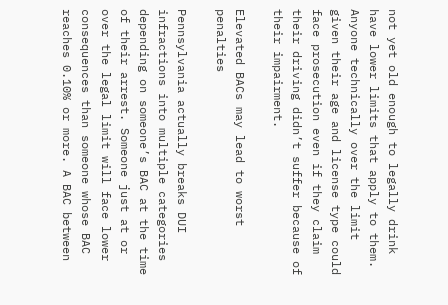not yet old enough to legally drink have lower limits that apply to them. Anyone technically over the limit given their age and license type could face prosecution even if they claim their driving didn’t suffer because of their impairment.

Elevated BACs may lead to worst penalties

Pennsylvania actually breaks DUI infractions into multiple categories depending on someone’s BAC at the time of their arrest. Someone just at or over the legal limit will face lower consequences than someone whose BAC reaches 0.10% or more. A BAC between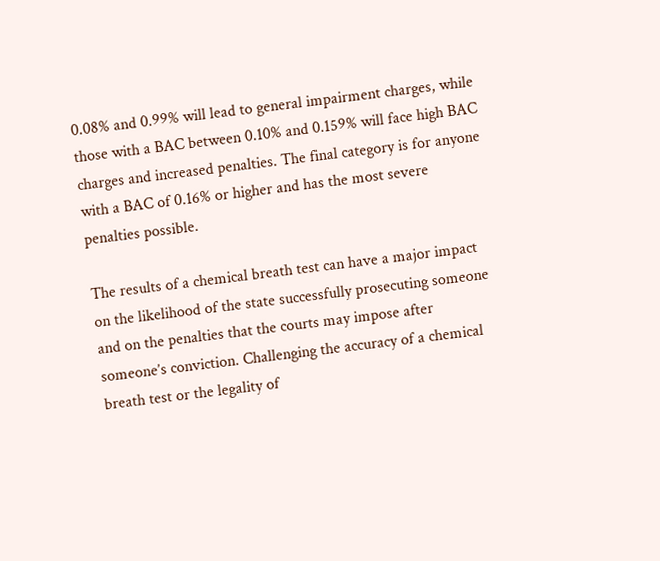0.08% and 0.99% will lead to general impairment charges, while those with a BAC between 0.10% and 0.159% will face high BAC charges and increased penalties. The final category is for anyone with a BAC of 0.16% or higher and has the most severe penalties possible.

The results of a chemical breath test can have a major impact on the likelihood of the state successfully prosecuting someone and on the penalties that the courts may impose after someone’s conviction. Challenging the accuracy of a chemical breath test or the legality of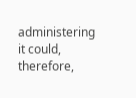administering it could, therefore,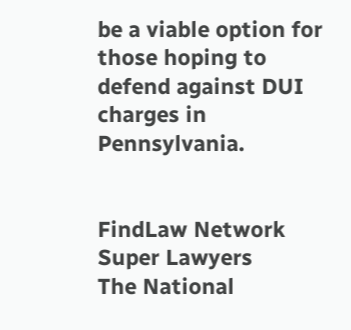be a viable option for those hoping to defend against DUI charges in Pennsylvania.


FindLaw Network
Super Lawyers
The National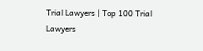Trial Lawyers | Top 100 Trial Lawyers